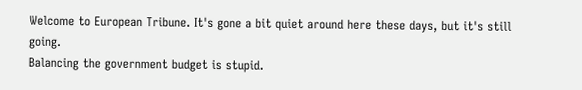Welcome to European Tribune. It's gone a bit quiet around here these days, but it's still going.
Balancing the government budget is stupid.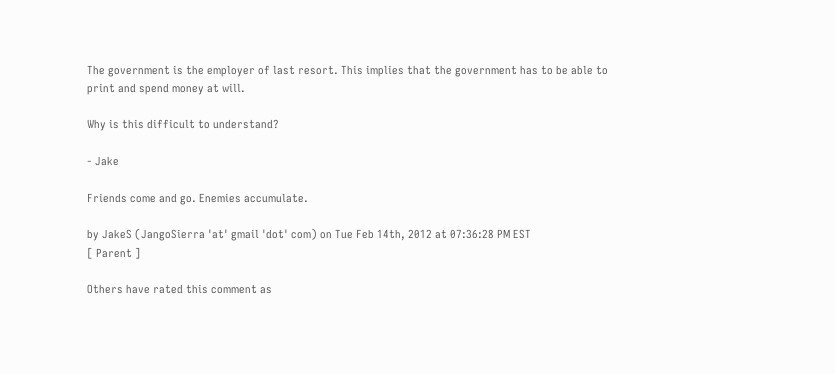The government is the employer of last resort. This implies that the government has to be able to print and spend money at will.

Why is this difficult to understand?

- Jake

Friends come and go. Enemies accumulate.

by JakeS (JangoSierra 'at' gmail 'dot' com) on Tue Feb 14th, 2012 at 07:36:28 PM EST
[ Parent ]

Others have rated this comment as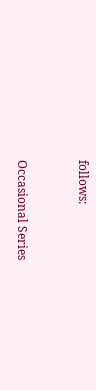follows:


Occasional Series